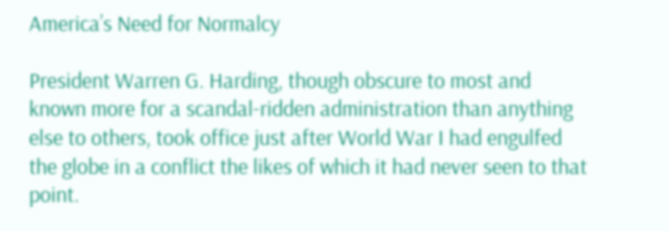America’s Need for Normalcy

President Warren G. Harding, though obscure to most and known more for a scandal-ridden administration than anything else to others, took office just after World War I had engulfed the globe in a conflict the likes of which it had never seen to that point.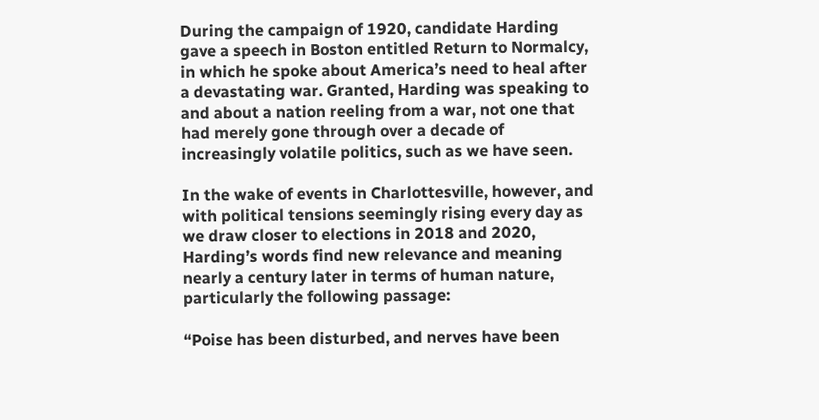During the campaign of 1920, candidate Harding gave a speech in Boston entitled Return to Normalcy, in which he spoke about America’s need to heal after a devastating war. Granted, Harding was speaking to and about a nation reeling from a war, not one that had merely gone through over a decade of increasingly volatile politics, such as we have seen.

In the wake of events in Charlottesville, however, and with political tensions seemingly rising every day as we draw closer to elections in 2018 and 2020, Harding’s words find new relevance and meaning nearly a century later in terms of human nature, particularly the following passage:

“Poise has been disturbed, and nerves have been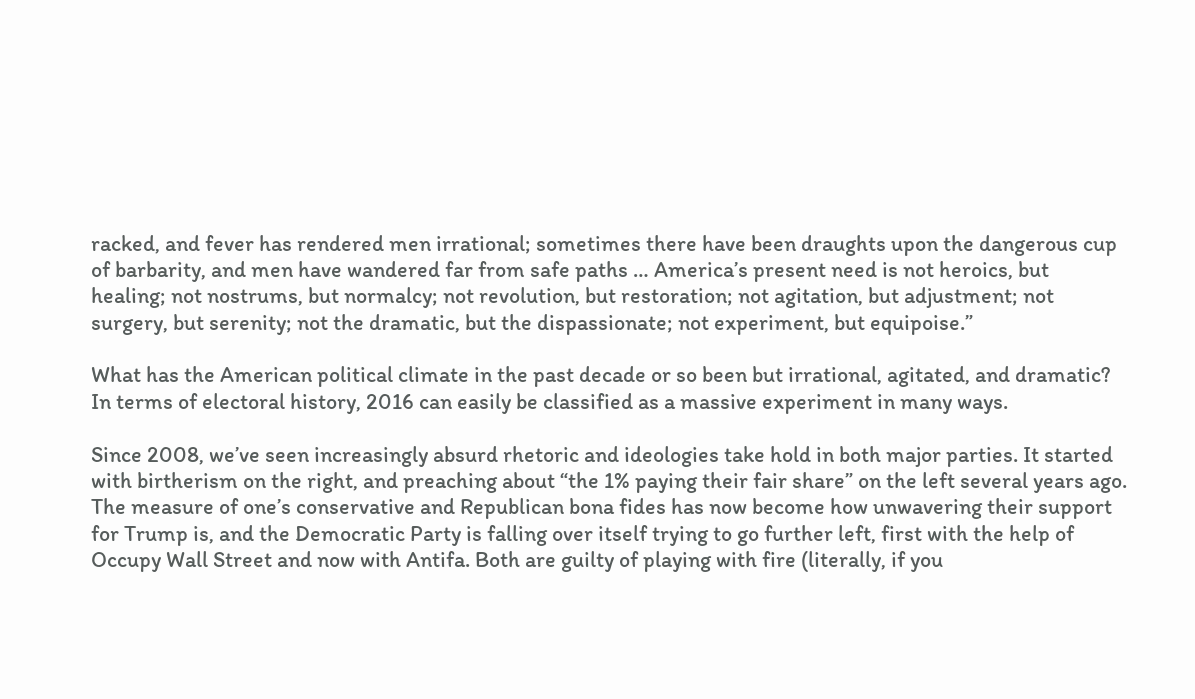racked, and fever has rendered men irrational; sometimes there have been draughts upon the dangerous cup of barbarity, and men have wandered far from safe paths … America’s present need is not heroics, but healing; not nostrums, but normalcy; not revolution, but restoration; not agitation, but adjustment; not surgery, but serenity; not the dramatic, but the dispassionate; not experiment, but equipoise.”

What has the American political climate in the past decade or so been but irrational, agitated, and dramatic? In terms of electoral history, 2016 can easily be classified as a massive experiment in many ways.

Since 2008, we’ve seen increasingly absurd rhetoric and ideologies take hold in both major parties. It started with birtherism on the right, and preaching about “the 1% paying their fair share” on the left several years ago. The measure of one’s conservative and Republican bona fides has now become how unwavering their support for Trump is, and the Democratic Party is falling over itself trying to go further left, first with the help of Occupy Wall Street and now with Antifa. Both are guilty of playing with fire (literally, if you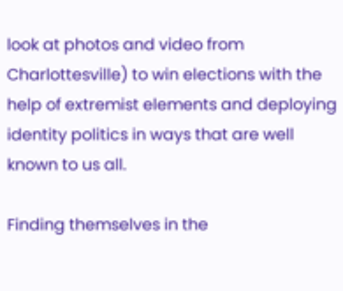look at photos and video from Charlottesville) to win elections with the help of extremist elements and deploying identity politics in ways that are well known to us all.

Finding themselves in the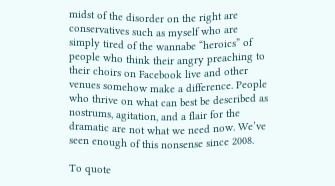midst of the disorder on the right are conservatives such as myself who are simply tired of the wannabe “heroics” of people who think their angry preaching to their choirs on Facebook live and other venues somehow make a difference. People who thrive on what can best be described as nostrums, agitation, and a flair for the dramatic are not what we need now. We’ve seen enough of this nonsense since 2008.

To quote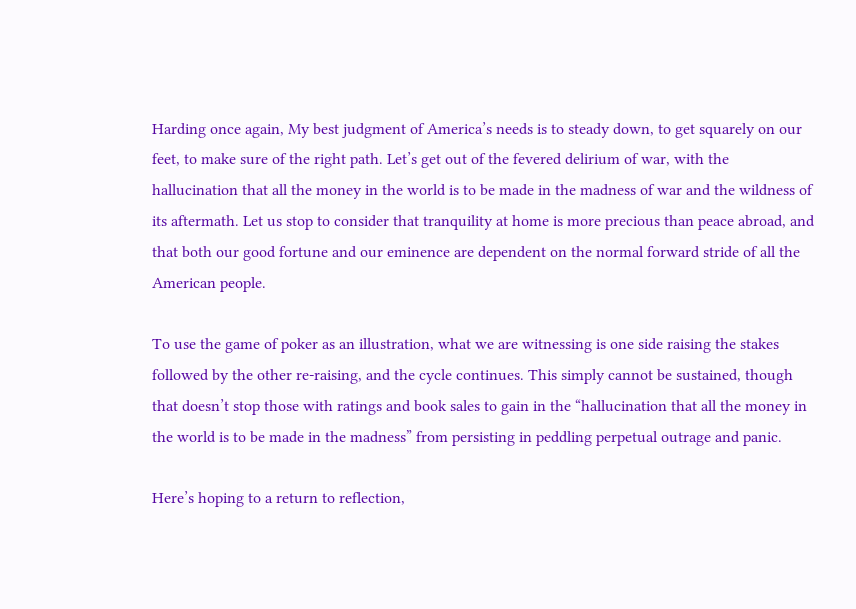Harding once again, My best judgment of America’s needs is to steady down, to get squarely on our feet, to make sure of the right path. Let’s get out of the fevered delirium of war, with the hallucination that all the money in the world is to be made in the madness of war and the wildness of its aftermath. Let us stop to consider that tranquility at home is more precious than peace abroad, and that both our good fortune and our eminence are dependent on the normal forward stride of all the American people.

To use the game of poker as an illustration, what we are witnessing is one side raising the stakes followed by the other re-raising, and the cycle continues. This simply cannot be sustained, though that doesn’t stop those with ratings and book sales to gain in the “hallucination that all the money in the world is to be made in the madness” from persisting in peddling perpetual outrage and panic.

Here’s hoping to a return to reflection,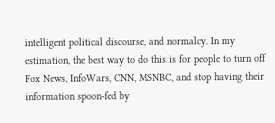intelligent political discourse, and normalcy. In my estimation, the best way to do this is for people to turn off Fox News, InfoWars, CNN, MSNBC, and stop having their information spoon-fed by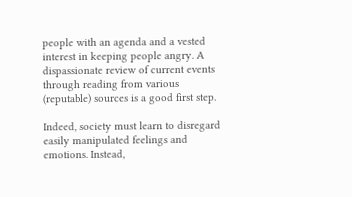people with an agenda and a vested interest in keeping people angry. A dispassionate review of current events through reading from various (reputable) sources is a good first step.

Indeed, society must learn to disregard easily manipulated feelings and emotions. Instead,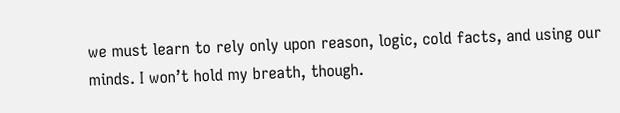we must learn to rely only upon reason, logic, cold facts, and using our minds. I won’t hold my breath, though.